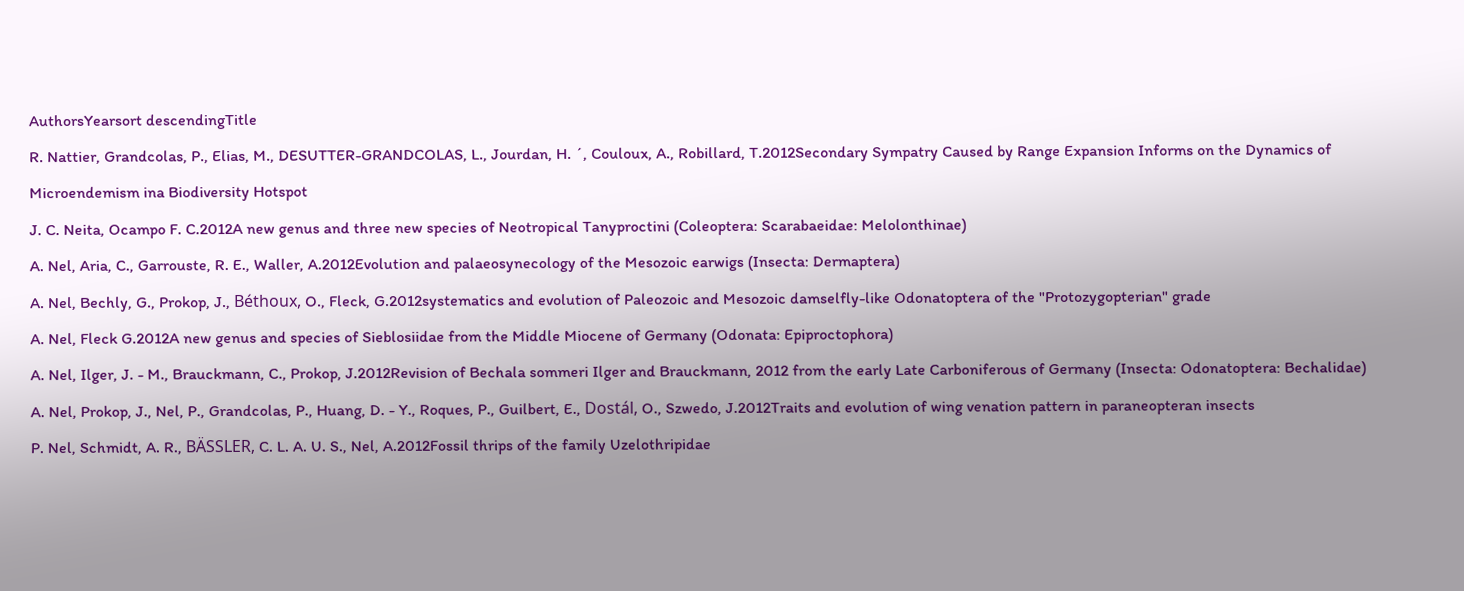AuthorsYearsort descendingTitle
R. Nattier, Grandcolas, P., Elias, M., DESUTTER-GRANDCOLAS, L., Jourdan, H. ´, Couloux, A., Robillard, T.2012Secondary Sympatry Caused by Range Expansion Informs on the Dynamics of Microendemism ina Biodiversity Hotspot
J. C. Neita, Ocampo F. C.2012A new genus and three new species of Neotropical Tanyproctini (Coleoptera: Scarabaeidae: Melolonthinae)
A. Nel, Aria, C., Garrouste, R. E., Waller, A.2012Evolution and palaeosynecology of the Mesozoic earwigs (Insecta: Dermaptera)
A. Nel, Bechly, G., Prokop, J., Béthoux, O., Fleck, G.2012systematics and evolution of Paleozoic and Mesozoic damselfly-like Odonatoptera of the "Protozygopterian" grade
A. Nel, Fleck G.2012A new genus and species of Sieblosiidae from the Middle Miocene of Germany (Odonata: Epiproctophora)
A. Nel, Ilger, J. - M., Brauckmann, C., Prokop, J.2012Revision of Bechala sommeri Ilger and Brauckmann, 2012 from the early Late Carboniferous of Germany (Insecta: Odonatoptera: Bechalidae)
A. Nel, Prokop, J., Nel, P., Grandcolas, P., Huang, D. - Y., Roques, P., Guilbert, E., Dostál, O., Szwedo, J.2012Traits and evolution of wing venation pattern in paraneopteran insects
P. Nel, Schmidt, A. R., BÄSSLER, C. L. A. U. S., Nel, A.2012Fossil thrips of the family Uzelothripidae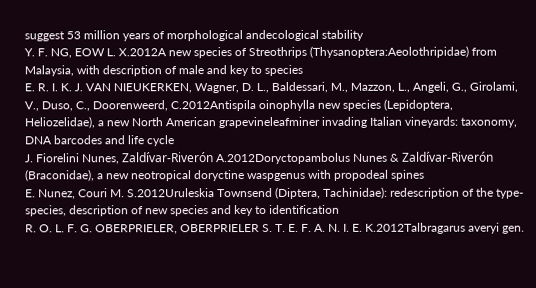suggest 53 million years of morphological andecological stability
Y. F. NG, EOW L. X.2012A new species of Streothrips (Thysanoptera:Aeolothripidae) from Malaysia, with description of male and key to species
E. R. I. K. J. VAN NIEUKERKEN, Wagner, D. L., Baldessari, M., Mazzon, L., Angeli, G., Girolami, V., Duso, C., Doorenweerd, C.2012Antispila oinophylla new species (Lepidoptera, Heliozelidae), a new North American grapevineleafminer invading Italian vineyards: taxonomy, DNA barcodes and life cycle
J. Fiorelini Nunes, Zaldívar-Riverón A.2012Doryctopambolus Nunes & Zaldívar-Riverón (Braconidae), a new neotropical doryctine waspgenus with propodeal spines
E. Nunez, Couri M. S.2012Uruleskia Townsend (Diptera, Tachinidae): redescription of the type-species, description of new species and key to identification
R. O. L. F. G. OBERPRIELER, OBERPRIELER S. T. E. F. A. N. I. E. K.2012Talbragarus averyi gen.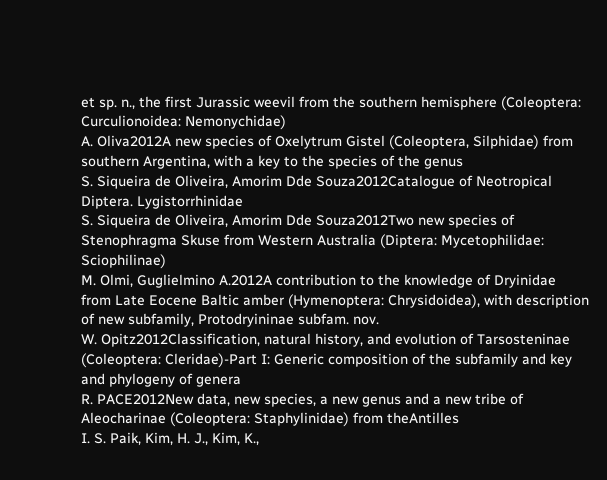et sp. n., the first Jurassic weevil from the southern hemisphere (Coleoptera: Curculionoidea: Nemonychidae)
A. Oliva2012A new species of Oxelytrum Gistel (Coleoptera, Silphidae) from southern Argentina, with a key to the species of the genus
S. Siqueira de Oliveira, Amorim Dde Souza2012Catalogue of Neotropical Diptera. Lygistorrhinidae
S. Siqueira de Oliveira, Amorim Dde Souza2012Two new species of Stenophragma Skuse from Western Australia (Diptera: Mycetophilidae: Sciophilinae)
M. Olmi, Guglielmino A.2012A contribution to the knowledge of Dryinidae from Late Eocene Baltic amber (Hymenoptera: Chrysidoidea), with description of new subfamily, Protodryininae subfam. nov.
W. Opitz2012Classification, natural history, and evolution of Tarsosteninae (Coleoptera: Cleridae)-Part I: Generic composition of the subfamily and key and phylogeny of genera
R. PACE2012New data, new species, a new genus and a new tribe of Aleocharinae (Coleoptera: Staphylinidae) from theAntilles
I. S. Paik, Kim, H. J., Kim, K.,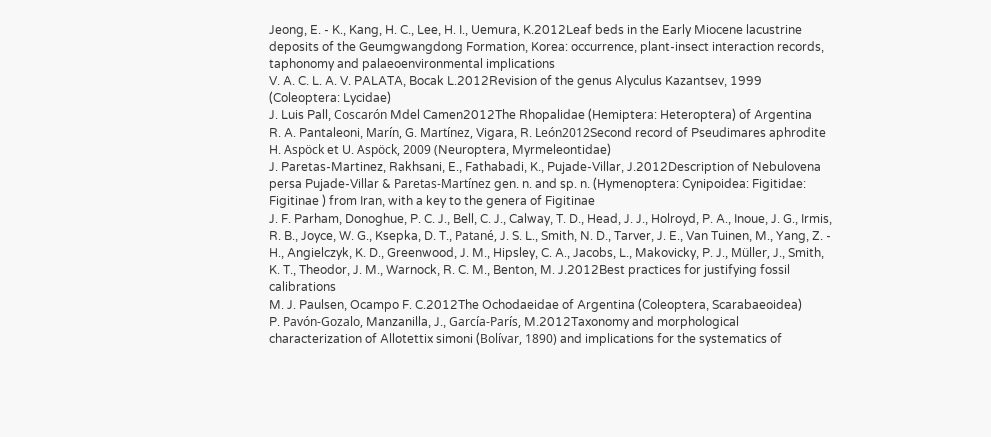Jeong, E. - K., Kang, H. C., Lee, H. I., Uemura, K.2012Leaf beds in the Early Miocene lacustrine deposits of the Geumgwangdong Formation, Korea: occurrence, plant-insect interaction records, taphonomy and palaeoenvironmental implications
V. A. C. L. A. V. PALATA, Bocak L.2012Revision of the genus Alyculus Kazantsev, 1999 (Coleoptera: Lycidae)
J. Luis Pall, Coscarón Mdel Camen2012The Rhopalidae (Hemiptera: Heteroptera) of Argentina
R. A. Pantaleoni, Marín, G. Martínez, Vigara, R. León2012Second record of Pseudimares aphrodite H. Aspöck et U. Aspöck, 2009 (Neuroptera, Myrmeleontidae)
J. Paretas-Martinez, Rakhsani, E., Fathabadi, K., Pujade-Villar, J.2012Description of Nebulovena persa Pujade-Villar & Paretas-Martínez gen. n. and sp. n. (Hymenoptera: Cynipoidea: Figitidae: Figitinae ) from Iran, with a key to the genera of Figitinae
J. F. Parham, Donoghue, P. C. J., Bell, C. J., Calway, T. D., Head, J. J., Holroyd, P. A., Inoue, J. G., Irmis, R. B., Joyce, W. G., Ksepka, D. T., Patané, J. S. L., Smith, N. D., Tarver, J. E., Van Tuinen, M., Yang, Z. - H., Angielczyk, K. D., Greenwood, J. M., Hipsley, C. A., Jacobs, L., Makovicky, P. J., Müller, J., Smith, K. T., Theodor, J. M., Warnock, R. C. M., Benton, M. J.2012Best practices for justifying fossil calibrations
M. J. Paulsen, Ocampo F. C.2012The Ochodaeidae of Argentina (Coleoptera, Scarabaeoidea)
P. Pavón-Gozalo, Manzanilla, J., García-París, M.2012Taxonomy and morphological characterization of Allotettix simoni (Bolívar, 1890) and implications for the systematics of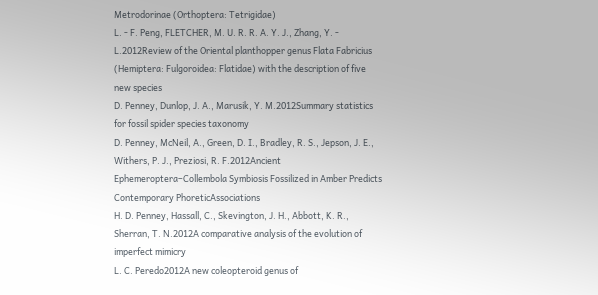Metrodorinae (Orthoptera: Tetrigidae)
L. - F. Peng, FLETCHER, M. U. R. R. A. Y. J., Zhang, Y. - L.2012Review of the Oriental planthopper genus Flata Fabricius (Hemiptera: Fulgoroidea: Flatidae) with the description of five new species
D. Penney, Dunlop, J. A., Marusik, Y. M.2012Summary statistics for fossil spider species taxonomy
D. Penney, McNeil, A., Green, D. I., Bradley, R. S., Jepson, J. E., Withers, P. J., Preziosi, R. F.2012Ancient Ephemeroptera–Collembola Symbiosis Fossilized in Amber Predicts Contemporary PhoreticAssociations
H. D. Penney, Hassall, C., Skevington, J. H., Abbott, K. R., Sherran, T. N.2012A comparative analysis of the evolution of imperfect mimicry
L. C. Peredo2012A new coleopteroid genus of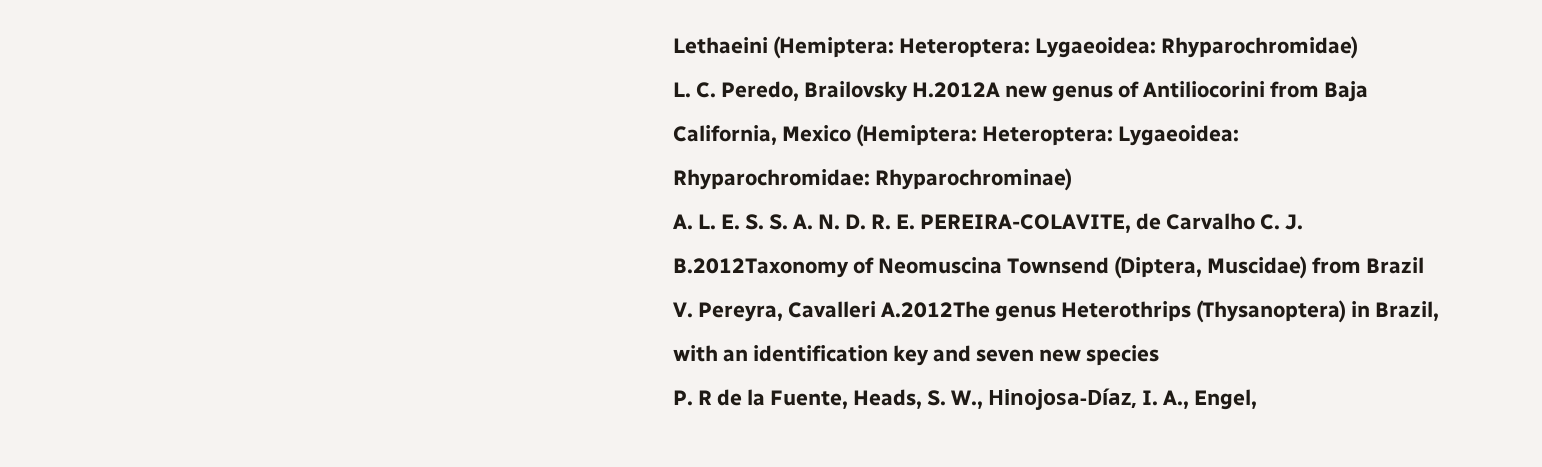Lethaeini (Hemiptera: Heteroptera: Lygaeoidea: Rhyparochromidae)
L. C. Peredo, Brailovsky H.2012A new genus of Antiliocorini from Baja California, Mexico (Hemiptera: Heteroptera: Lygaeoidea: Rhyparochromidae: Rhyparochrominae)
A. L. E. S. S. A. N. D. R. E. PEREIRA-COLAVITE, de Carvalho C. J. B.2012Taxonomy of Neomuscina Townsend (Diptera, Muscidae) from Brazil
V. Pereyra, Cavalleri A.2012The genus Heterothrips (Thysanoptera) in Brazil, with an identification key and seven new species
P. R de la Fuente, Heads, S. W., Hinojosa-Díaz, I. A., Engel,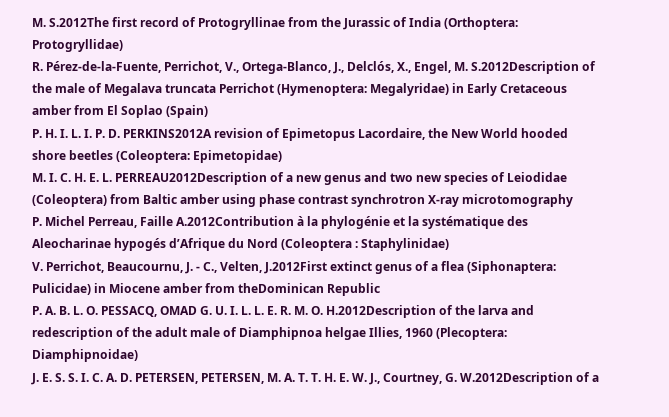M. S.2012The first record of Protogryllinae from the Jurassic of India (Orthoptera: Protogryllidae)
R. Pérez-de-la-Fuente, Perrichot, V., Ortega-Blanco, J., Delclós, X., Engel, M. S.2012Description of the male of Megalava truncata Perrichot (Hymenoptera: Megalyridae) in Early Cretaceous amber from El Soplao (Spain)
P. H. I. L. I. P. D. PERKINS2012A revision of Epimetopus Lacordaire, the New World hooded shore beetles (Coleoptera: Epimetopidae)
M. I. C. H. E. L. PERREAU2012Description of a new genus and two new species of Leiodidae (Coleoptera) from Baltic amber using phase contrast synchrotron X-ray microtomography
P. Michel Perreau, Faille A.2012Contribution à la phylogénie et la systématique des Aleocharinae hypogés d’Afrique du Nord (Coleoptera : Staphylinidae)
V. Perrichot, Beaucournu, J. - C., Velten, J.2012First extinct genus of a flea (Siphonaptera: Pulicidae) in Miocene amber from theDominican Republic
P. A. B. L. O. PESSACQ, OMAD G. U. I. L. L. E. R. M. O. H.2012Description of the larva and redescription of the adult male of Diamphipnoa helgae Illies, 1960 (Plecoptera: Diamphipnoidae)
J. E. S. S. I. C. A. D. PETERSEN, PETERSEN, M. A. T. T. H. E. W. J., Courtney, G. W.2012Description of a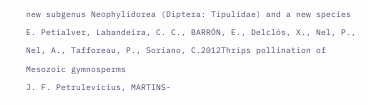new subgenus Neophylidorea (Diptera: Tipulidae) and a new species
E. Petialver, Labandeira, C. C., BARRÓN, E., Delclós, X., Nel, P., Nel, A., Tafforeau, P., Soriano, C.2012Thrips pollination of Mesozoic gymnosperms
J. F. Petrulevicius, MARTINS-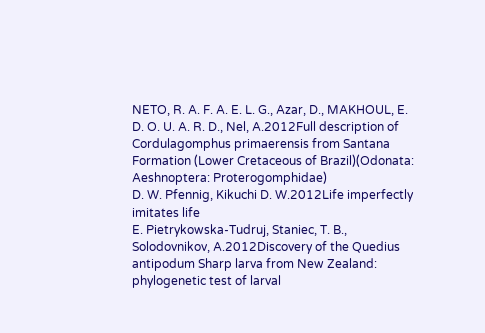NETO, R. A. F. A. E. L. G., Azar, D., MAKHOUL, E. D. O. U. A. R. D., Nel, A.2012Full description of Cordulagomphus primaerensis from Santana Formation (Lower Cretaceous of Brazil)(Odonata: Aeshnoptera: Proterogomphidae)
D. W. Pfennig, Kikuchi D. W.2012Life imperfectly imitates life
E. Pietrykowska-Tudruj, Staniec, T. B., Solodovnikov, A.2012Discovery of the Quedius antipodum Sharp larva from New Zealand: phylogenetic test of larval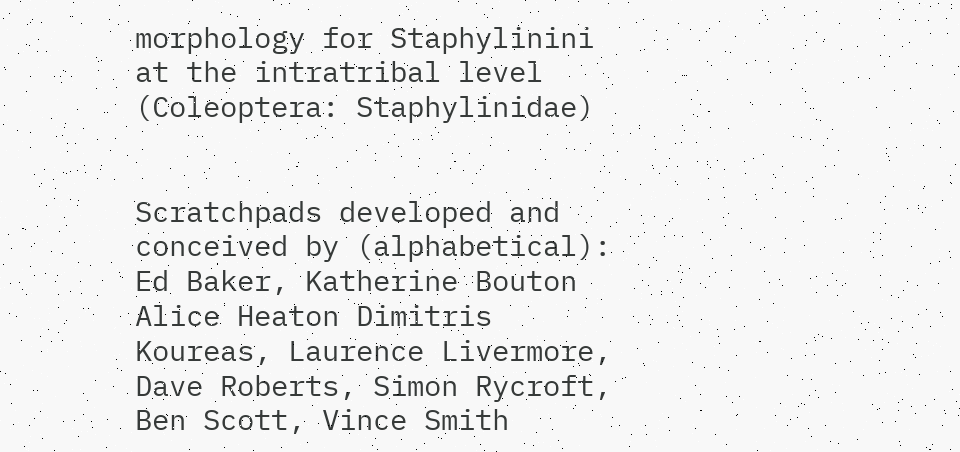morphology for Staphylinini at the intratribal level (Coleoptera: Staphylinidae)


Scratchpads developed and conceived by (alphabetical): Ed Baker, Katherine Bouton Alice Heaton Dimitris Koureas, Laurence Livermore, Dave Roberts, Simon Rycroft, Ben Scott, Vince Smith